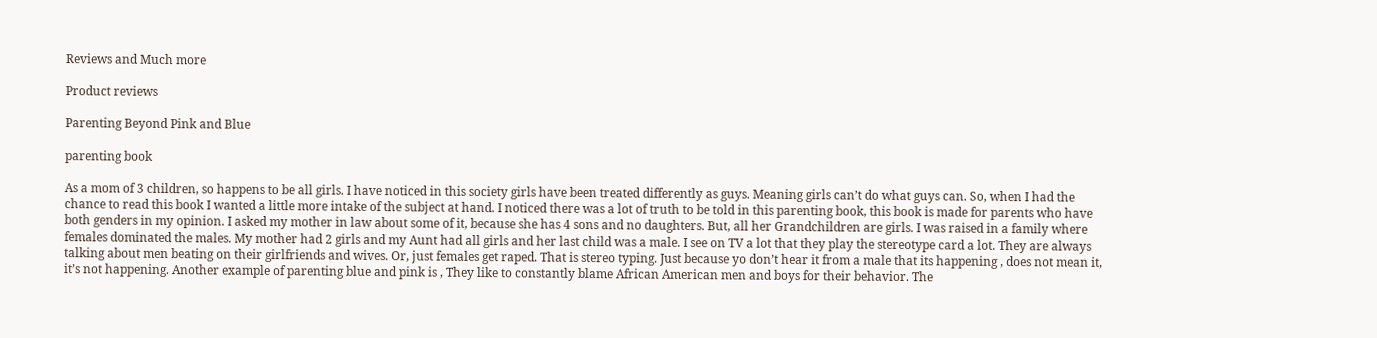Reviews and Much more

Product reviews

Parenting Beyond Pink and Blue

parenting book

As a mom of 3 children, so happens to be all girls. I have noticed in this society girls have been treated differently as guys. Meaning girls can’t do what guys can. So, when I had the chance to read this book I wanted a little more intake of the subject at hand. I noticed there was a lot of truth to be told in this parenting book, this book is made for parents who have both genders in my opinion. I asked my mother in law about some of it, because she has 4 sons and no daughters. But, all her Grandchildren are girls. I was raised in a family where females dominated the males. My mother had 2 girls and my Aunt had all girls and her last child was a male. I see on TV a lot that they play the stereotype card a lot. They are always talking about men beating on their girlfriends and wives. Or, just females get raped. That is stereo typing. Just because yo don’t hear it from a male that its happening , does not mean it, it’s not happening. Another example of parenting blue and pink is , They like to constantly blame African American men and boys for their behavior. The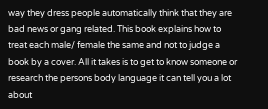way they dress people automatically think that they are bad news or gang related. This book explains how to treat each male/ female the same and not to judge a book by a cover. All it takes is to get to know someone or research the persons body language it can tell you a lot about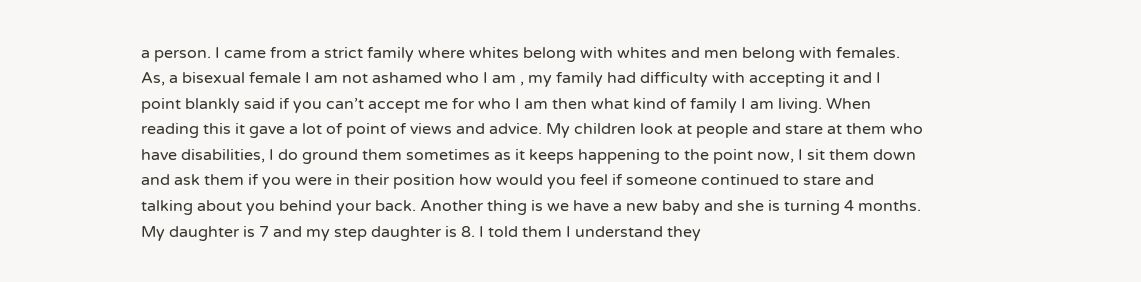a person. I came from a strict family where whites belong with whites and men belong with females. As, a bisexual female I am not ashamed who I am , my family had difficulty with accepting it and I point blankly said if you can’t accept me for who I am then what kind of family I am living. When reading this it gave a lot of point of views and advice. My children look at people and stare at them who have disabilities, I do ground them sometimes as it keeps happening to the point now, I sit them down and ask them if you were in their position how would you feel if someone continued to stare and talking about you behind your back. Another thing is we have a new baby and she is turning 4 months. My daughter is 7 and my step daughter is 8. I told them I understand they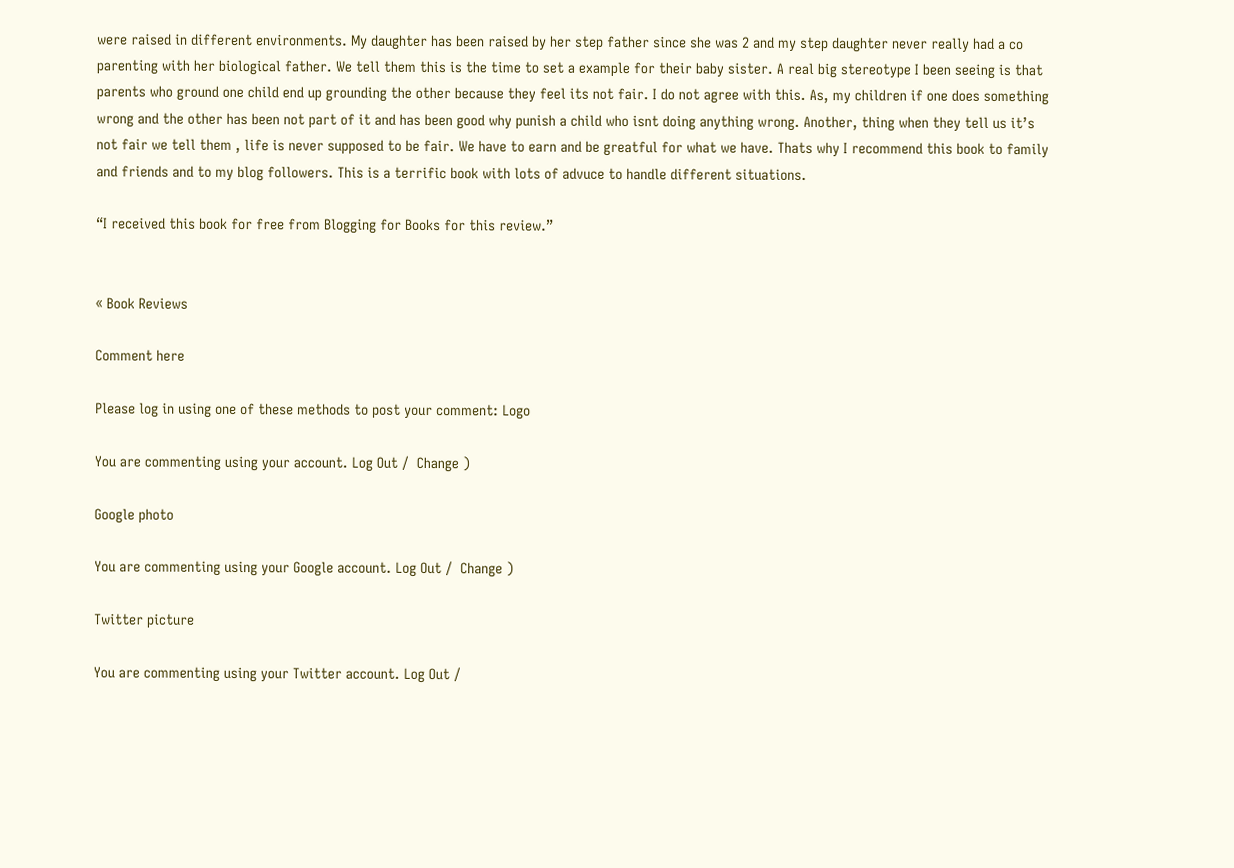were raised in different environments. My daughter has been raised by her step father since she was 2 and my step daughter never really had a co parenting with her biological father. We tell them this is the time to set a example for their baby sister. A real big stereotype I been seeing is that parents who ground one child end up grounding the other because they feel its not fair. I do not agree with this. As, my children if one does something wrong and the other has been not part of it and has been good why punish a child who isnt doing anything wrong. Another, thing when they tell us it’s not fair we tell them , life is never supposed to be fair. We have to earn and be greatful for what we have. Thats why I recommend this book to family and friends and to my blog followers. This is a terrific book with lots of advuce to handle different situations.

“I received this book for free from Blogging for Books for this review.”


« Book Reviews

Comment here

Please log in using one of these methods to post your comment: Logo

You are commenting using your account. Log Out /  Change )

Google photo

You are commenting using your Google account. Log Out /  Change )

Twitter picture

You are commenting using your Twitter account. Log Out /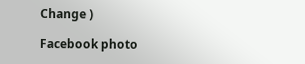Change )

Facebook photo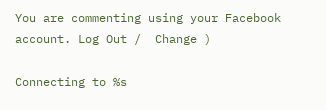You are commenting using your Facebook account. Log Out /  Change )

Connecting to %s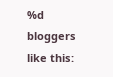%d bloggers like this: